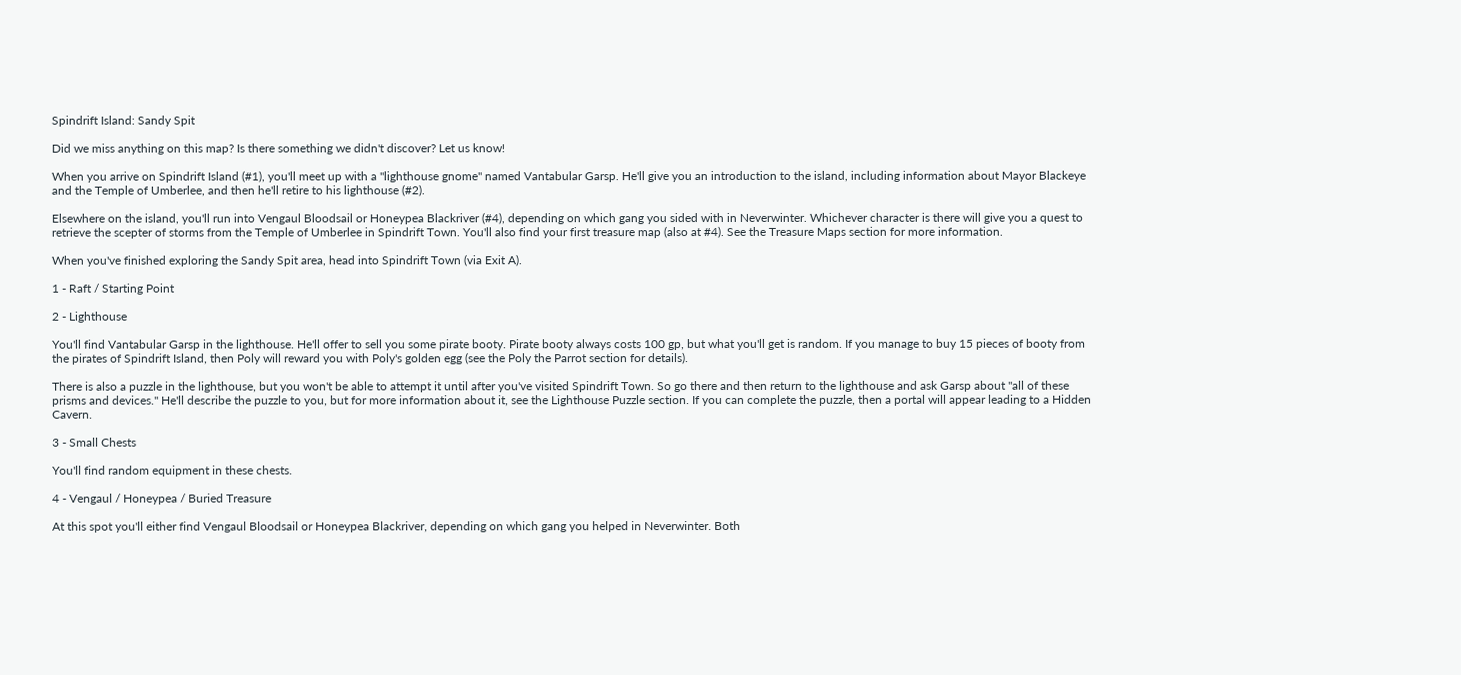Spindrift Island: Sandy Spit

Did we miss anything on this map? Is there something we didn't discover? Let us know!

When you arrive on Spindrift Island (#1), you'll meet up with a "lighthouse gnome" named Vantabular Garsp. He'll give you an introduction to the island, including information about Mayor Blackeye and the Temple of Umberlee, and then he'll retire to his lighthouse (#2).

Elsewhere on the island, you'll run into Vengaul Bloodsail or Honeypea Blackriver (#4), depending on which gang you sided with in Neverwinter. Whichever character is there will give you a quest to retrieve the scepter of storms from the Temple of Umberlee in Spindrift Town. You'll also find your first treasure map (also at #4). See the Treasure Maps section for more information.

When you've finished exploring the Sandy Spit area, head into Spindrift Town (via Exit A).

1 - Raft / Starting Point

2 - Lighthouse

You'll find Vantabular Garsp in the lighthouse. He'll offer to sell you some pirate booty. Pirate booty always costs 100 gp, but what you'll get is random. If you manage to buy 15 pieces of booty from the pirates of Spindrift Island, then Poly will reward you with Poly's golden egg (see the Poly the Parrot section for details).

There is also a puzzle in the lighthouse, but you won't be able to attempt it until after you've visited Spindrift Town. So go there and then return to the lighthouse and ask Garsp about "all of these prisms and devices." He'll describe the puzzle to you, but for more information about it, see the Lighthouse Puzzle section. If you can complete the puzzle, then a portal will appear leading to a Hidden Cavern.

3 - Small Chests

You'll find random equipment in these chests.

4 - Vengaul / Honeypea / Buried Treasure

At this spot you'll either find Vengaul Bloodsail or Honeypea Blackriver, depending on which gang you helped in Neverwinter. Both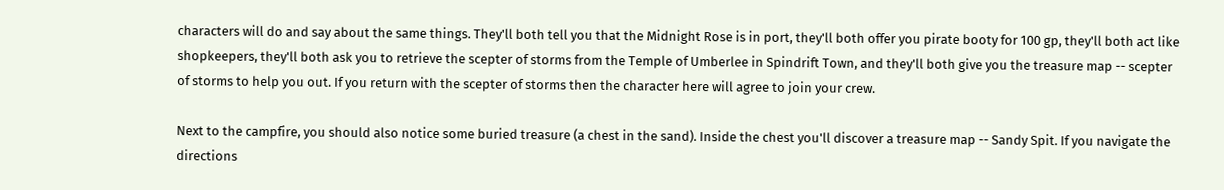characters will do and say about the same things. They'll both tell you that the Midnight Rose is in port, they'll both offer you pirate booty for 100 gp, they'll both act like shopkeepers, they'll both ask you to retrieve the scepter of storms from the Temple of Umberlee in Spindrift Town, and they'll both give you the treasure map -- scepter of storms to help you out. If you return with the scepter of storms then the character here will agree to join your crew.

Next to the campfire, you should also notice some buried treasure (a chest in the sand). Inside the chest you'll discover a treasure map -- Sandy Spit. If you navigate the directions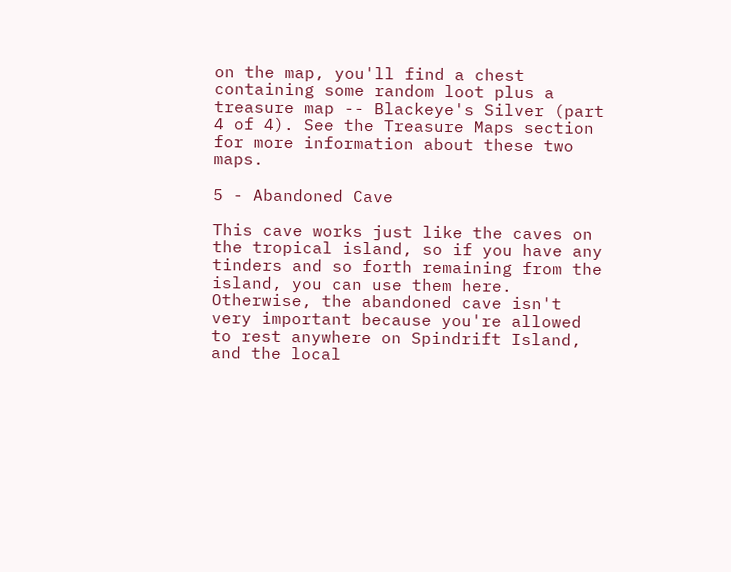on the map, you'll find a chest containing some random loot plus a treasure map -- Blackeye's Silver (part 4 of 4). See the Treasure Maps section for more information about these two maps.

5 - Abandoned Cave

This cave works just like the caves on the tropical island, so if you have any tinders and so forth remaining from the island, you can use them here. Otherwise, the abandoned cave isn't very important because you're allowed to rest anywhere on Spindrift Island, and the local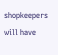shopkeepers will have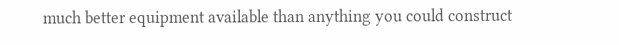much better equipment available than anything you could construct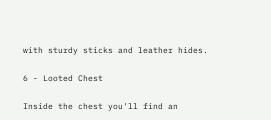with sturdy sticks and leather hides.

6 - Looted Chest

Inside the chest you'll find an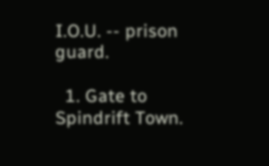I.O.U. -- prison guard.

  1. Gate to Spindrift Town.